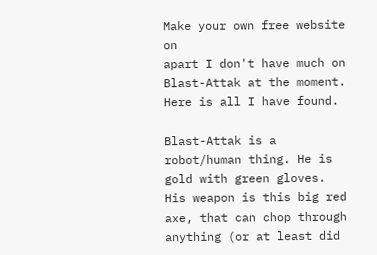Make your own free website on
apart I don't have much on Blast-Attak at the moment. Here is all I have found.

Blast-Attak is a robot/human thing. He is gold with green gloves. His weapon is this big red axe, that can chop through anything (or at least did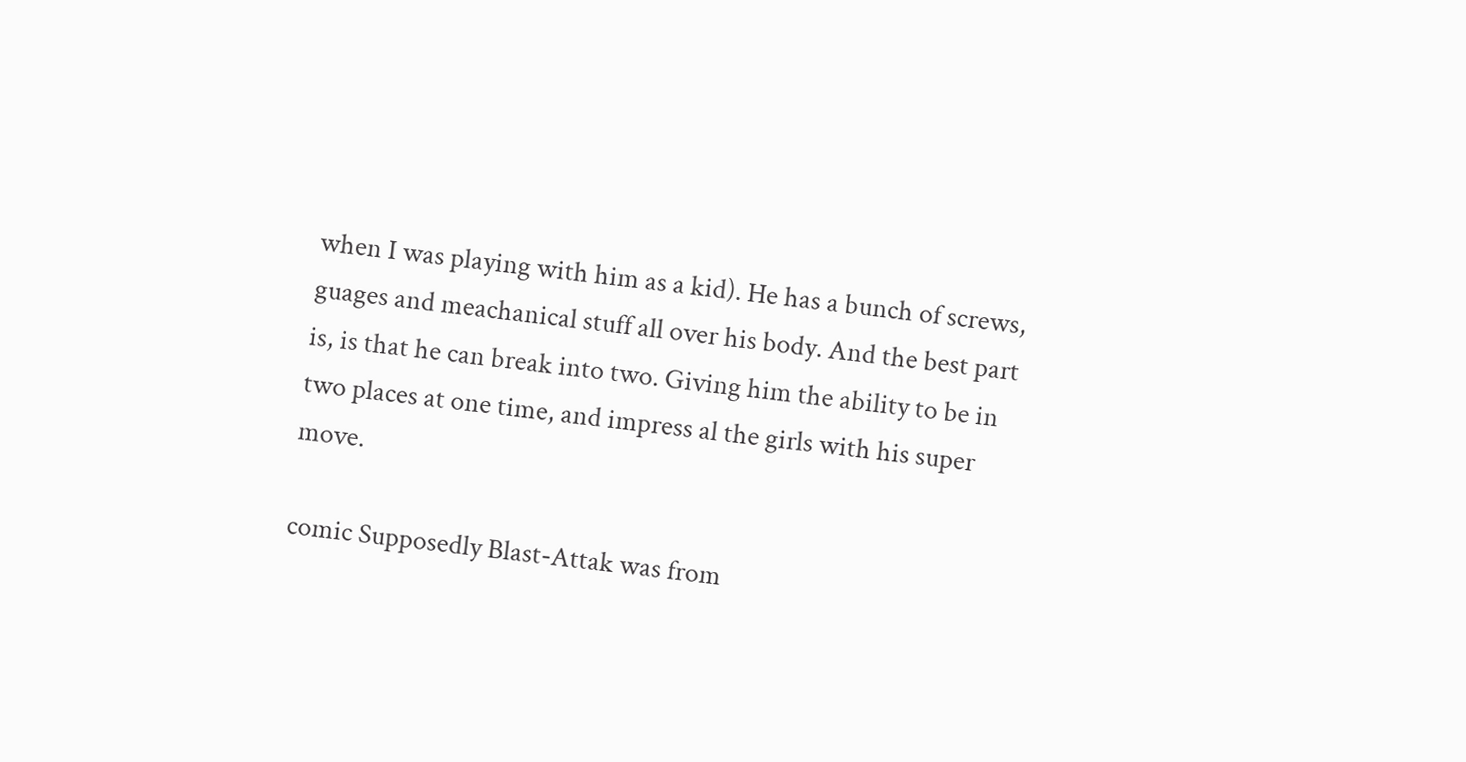when I was playing with him as a kid). He has a bunch of screws, guages and meachanical stuff all over his body. And the best part is, is that he can break into two. Giving him the ability to be in two places at one time, and impress al the girls with his super move.

comic Supposedly Blast-Attak was from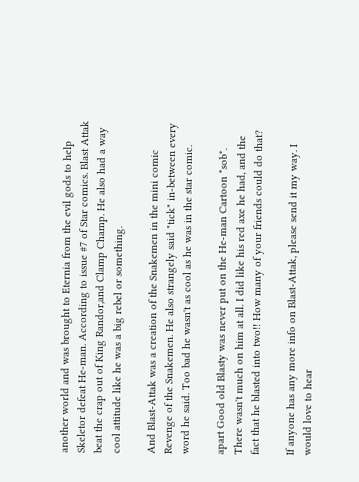another world and was brought to Eternia from the evil gods to help Skeletor defeat He-man. According to issue #7 of Star comics. Blast Attak beat the crap out of King Randor,and Clamp Champ. He also had a way cool attitude like he was a big rebel or something.

And Blast-Attak was a creation of the Snakemen in the mini comic Revenge of the Snakemen. He also strangely said "tick" in-between every word he said. Too bad he wasn't as cool as he was in the star comic.

apart Good old Blasty was never put on the He-man Cartoon *sob*. There wasn't much on him at all. I did like his red axe he had, and the fact that he blasted into two!! How many of your friends could do that?

If anyone has any more info on Blast-Attak, please send it my way. I would love to hear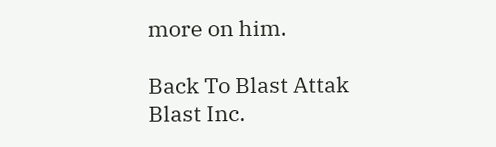more on him.

Back To Blast Attak
Blast Inc.